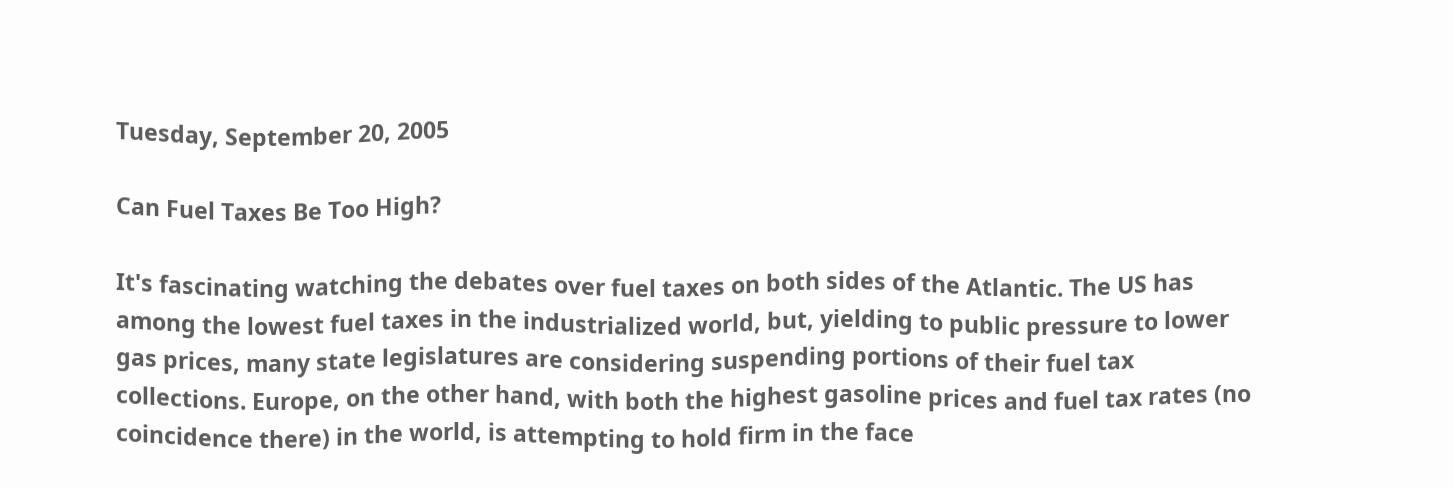Tuesday, September 20, 2005

Can Fuel Taxes Be Too High?

It's fascinating watching the debates over fuel taxes on both sides of the Atlantic. The US has among the lowest fuel taxes in the industrialized world, but, yielding to public pressure to lower gas prices, many state legislatures are considering suspending portions of their fuel tax collections. Europe, on the other hand, with both the highest gasoline prices and fuel tax rates (no coincidence there) in the world, is attempting to hold firm in the face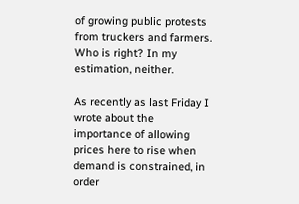of growing public protests from truckers and farmers. Who is right? In my estimation, neither.

As recently as last Friday I wrote about the importance of allowing prices here to rise when demand is constrained, in order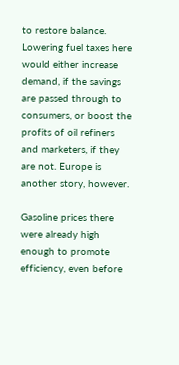to restore balance. Lowering fuel taxes here would either increase demand, if the savings are passed through to consumers, or boost the profits of oil refiners and marketers, if they are not. Europe is another story, however.

Gasoline prices there were already high enough to promote efficiency, even before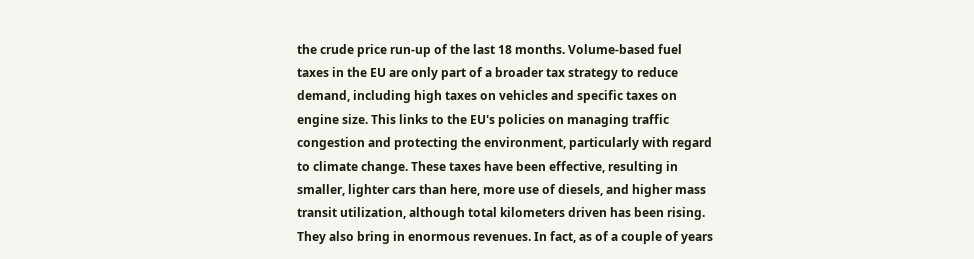the crude price run-up of the last 18 months. Volume-based fuel taxes in the EU are only part of a broader tax strategy to reduce demand, including high taxes on vehicles and specific taxes on engine size. This links to the EU's policies on managing traffic congestion and protecting the environment, particularly with regard to climate change. These taxes have been effective, resulting in smaller, lighter cars than here, more use of diesels, and higher mass transit utilization, although total kilometers driven has been rising. They also bring in enormous revenues. In fact, as of a couple of years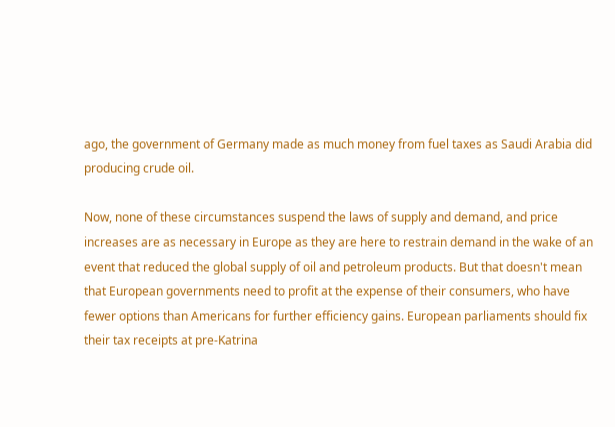ago, the government of Germany made as much money from fuel taxes as Saudi Arabia did producing crude oil.

Now, none of these circumstances suspend the laws of supply and demand, and price increases are as necessary in Europe as they are here to restrain demand in the wake of an event that reduced the global supply of oil and petroleum products. But that doesn't mean that European governments need to profit at the expense of their consumers, who have fewer options than Americans for further efficiency gains. European parliaments should fix their tax receipts at pre-Katrina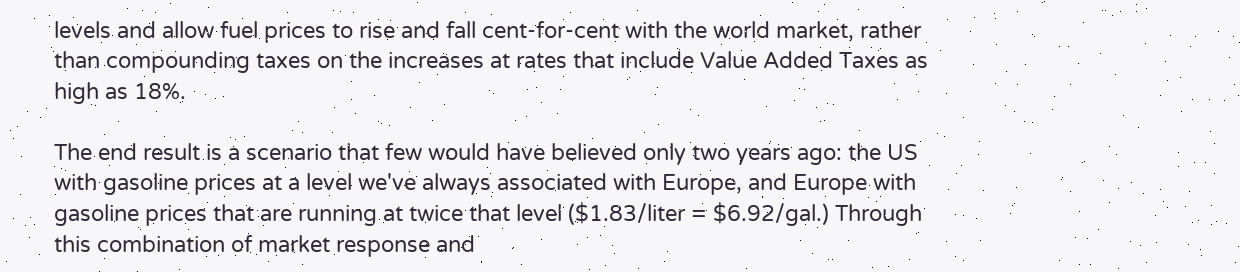levels and allow fuel prices to rise and fall cent-for-cent with the world market, rather than compounding taxes on the increases at rates that include Value Added Taxes as high as 18%.

The end result is a scenario that few would have believed only two years ago: the US with gasoline prices at a level we've always associated with Europe, and Europe with gasoline prices that are running at twice that level ($1.83/liter = $6.92/gal.) Through this combination of market response and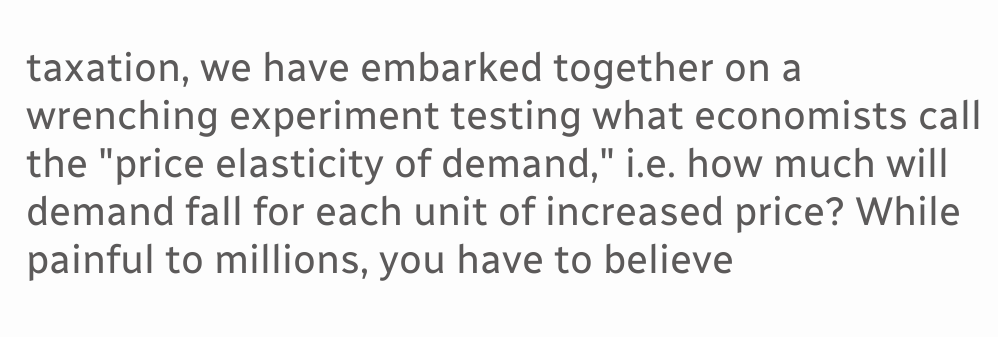taxation, we have embarked together on a wrenching experiment testing what economists call the "price elasticity of demand," i.e. how much will demand fall for each unit of increased price? While painful to millions, you have to believe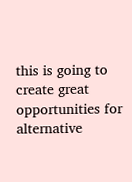this is going to create great opportunities for alternative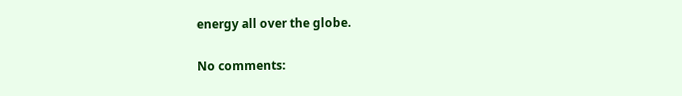energy all over the globe.

No comments: